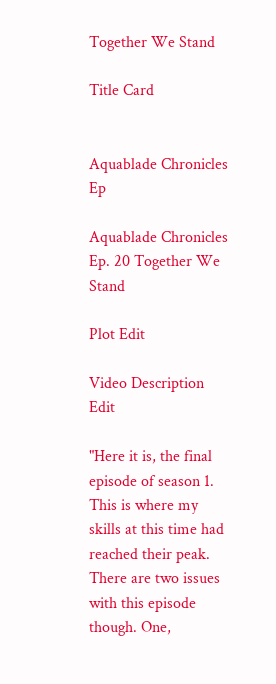Together We Stand

Title Card


Aquablade Chronicles Ep

Aquablade Chronicles Ep. 20 Together We Stand

Plot Edit

Video Description Edit

"Here it is, the final episode of season 1. This is where my skills at this time had reached their peak. There are two issues with this episode though. One,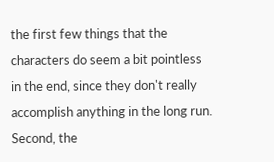the first few things that the characters do seem a bit pointless in the end, since they don't really accomplish anything in the long run. Second, the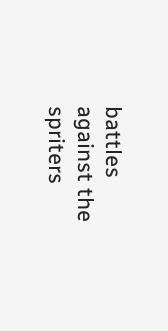battles against the spriters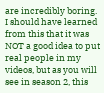are incredibly boring. I should have learned from this that it was NOT a good idea to put real people in my videos, but as you will see in season 2, this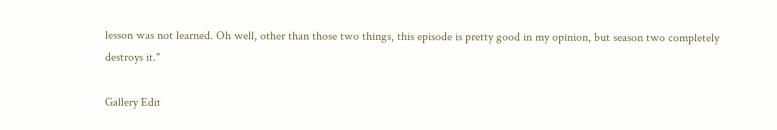lesson was not learned. Oh well, other than those two things, this episode is pretty good in my opinion, but season two completely destroys it."

Gallery Edit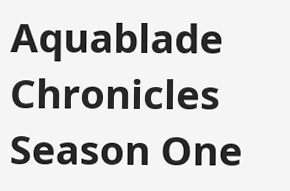Aquablade Chronicles Season One